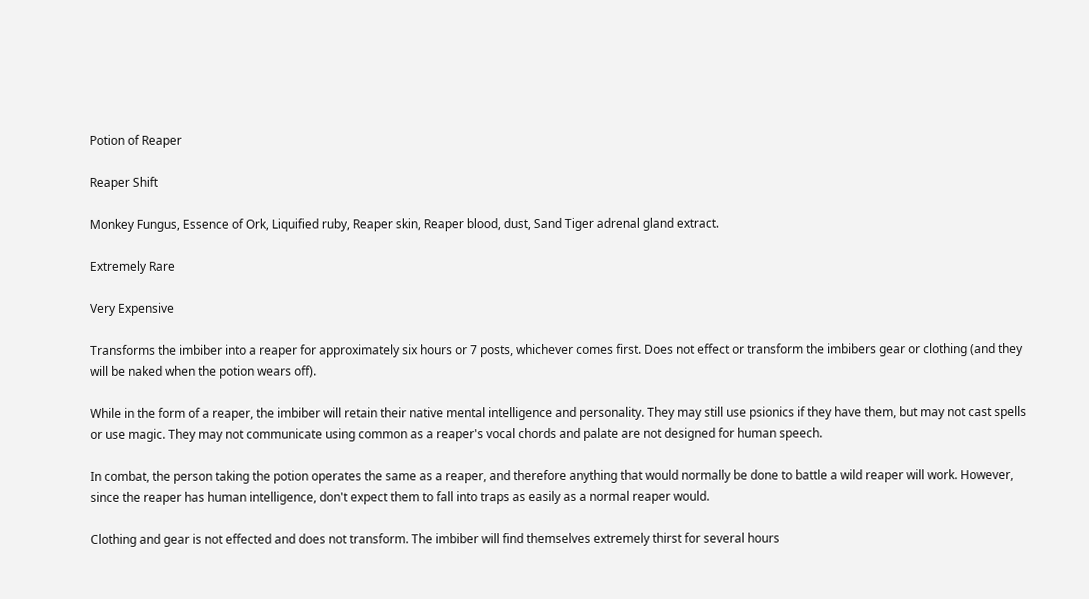Potion of Reaper

Reaper Shift

Monkey Fungus, Essence of Ork, Liquified ruby, Reaper skin, Reaper blood, dust, Sand Tiger adrenal gland extract.

Extremely Rare

Very Expensive

Transforms the imbiber into a reaper for approximately six hours or 7 posts, whichever comes first. Does not effect or transform the imbibers gear or clothing (and they will be naked when the potion wears off).

While in the form of a reaper, the imbiber will retain their native mental intelligence and personality. They may still use psionics if they have them, but may not cast spells or use magic. They may not communicate using common as a reaper's vocal chords and palate are not designed for human speech.

In combat, the person taking the potion operates the same as a reaper, and therefore anything that would normally be done to battle a wild reaper will work. However, since the reaper has human intelligence, don't expect them to fall into traps as easily as a normal reaper would.

Clothing and gear is not effected and does not transform. The imbiber will find themselves extremely thirst for several hours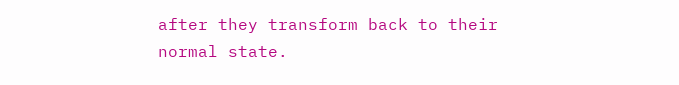after they transform back to their normal state.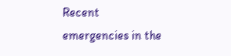Recent emergencies in the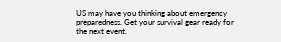US may have you thinking about emergency preparedness. Get your survival gear ready for the next event.